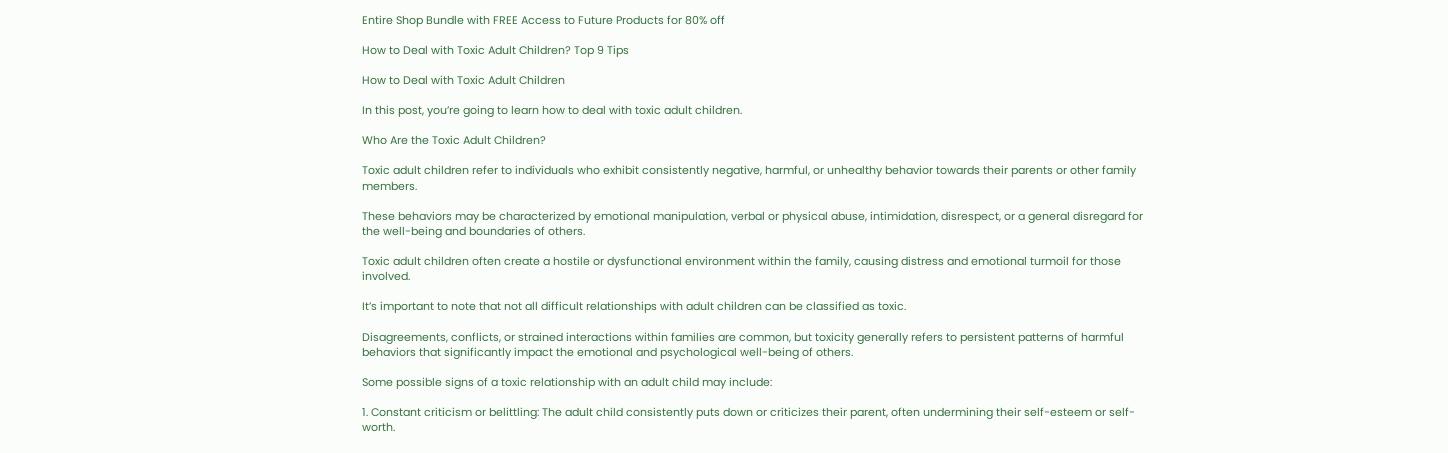Entire Shop Bundle with FREE Access to Future Products for 80% off

How to Deal with Toxic Adult Children? Top 9 Tips

How to Deal with Toxic Adult Children

In this post, you’re going to learn how to deal with toxic adult children.

Who Are the Toxic Adult Children?

Toxic adult children refer to individuals who exhibit consistently negative, harmful, or unhealthy behavior towards their parents or other family members.

These behaviors may be characterized by emotional manipulation, verbal or physical abuse, intimidation, disrespect, or a general disregard for the well-being and boundaries of others.

Toxic adult children often create a hostile or dysfunctional environment within the family, causing distress and emotional turmoil for those involved.

It’s important to note that not all difficult relationships with adult children can be classified as toxic.

Disagreements, conflicts, or strained interactions within families are common, but toxicity generally refers to persistent patterns of harmful behaviors that significantly impact the emotional and psychological well-being of others.

Some possible signs of a toxic relationship with an adult child may include:

1. Constant criticism or belittling: The adult child consistently puts down or criticizes their parent, often undermining their self-esteem or self-worth.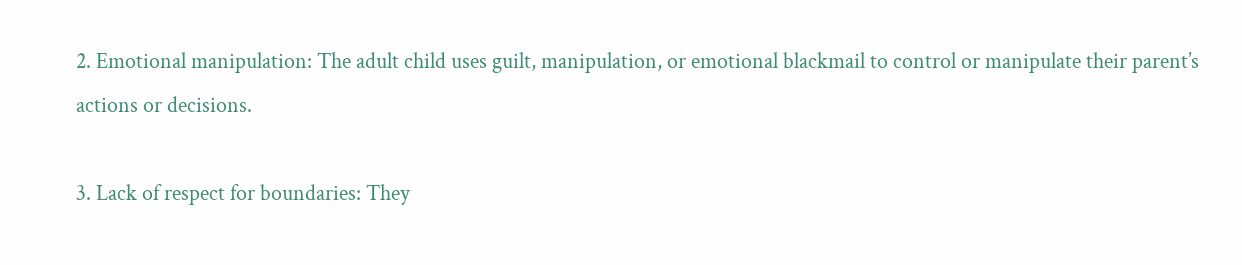2. Emotional manipulation: The adult child uses guilt, manipulation, or emotional blackmail to control or manipulate their parent’s actions or decisions.

3. Lack of respect for boundaries: They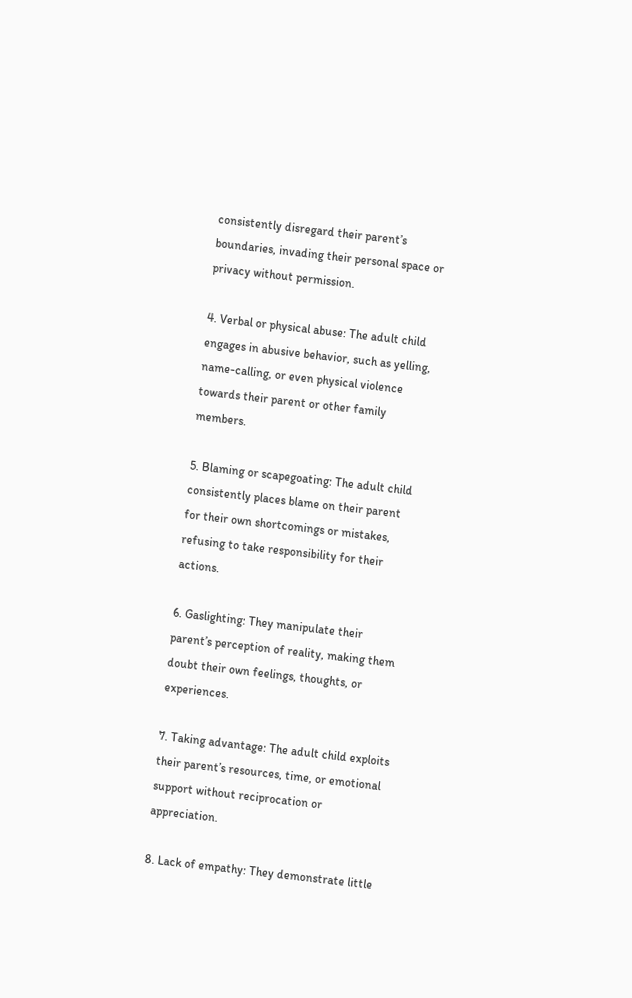consistently disregard their parent’s boundaries, invading their personal space or privacy without permission.

4. Verbal or physical abuse: The adult child engages in abusive behavior, such as yelling, name-calling, or even physical violence towards their parent or other family members.

5. Blaming or scapegoating: The adult child consistently places blame on their parent for their own shortcomings or mistakes, refusing to take responsibility for their actions.

6. Gaslighting: They manipulate their parent’s perception of reality, making them doubt their own feelings, thoughts, or experiences.

7. Taking advantage: The adult child exploits their parent’s resources, time, or emotional support without reciprocation or appreciation.

8. Lack of empathy: They demonstrate little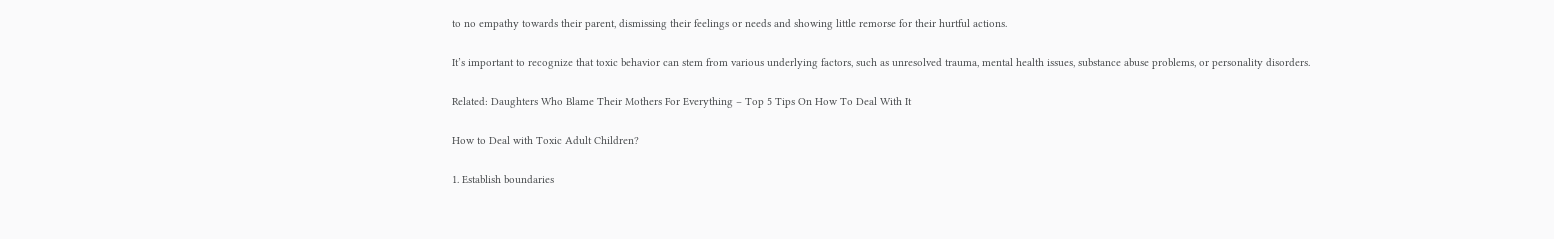to no empathy towards their parent, dismissing their feelings or needs and showing little remorse for their hurtful actions.

It’s important to recognize that toxic behavior can stem from various underlying factors, such as unresolved trauma, mental health issues, substance abuse problems, or personality disorders.

Related: Daughters Who Blame Their Mothers For Everything – Top 5 Tips On How To Deal With It

How to Deal with Toxic Adult Children?

1. Establish boundaries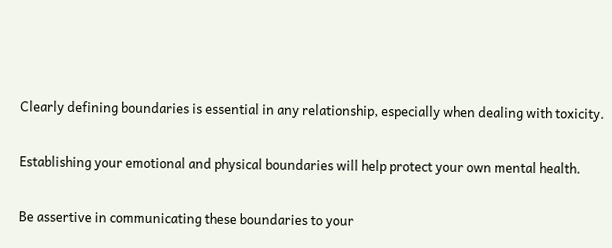Clearly defining boundaries is essential in any relationship, especially when dealing with toxicity.

Establishing your emotional and physical boundaries will help protect your own mental health.

Be assertive in communicating these boundaries to your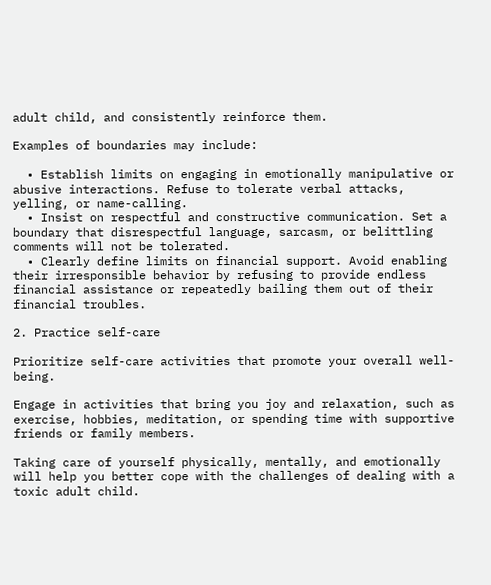adult child, and consistently reinforce them.

Examples of boundaries may include:

  • Establish limits on engaging in emotionally manipulative or abusive interactions. Refuse to tolerate verbal attacks, yelling, or name-calling.
  • Insist on respectful and constructive communication. Set a boundary that disrespectful language, sarcasm, or belittling comments will not be tolerated.
  • Clearly define limits on financial support. Avoid enabling their irresponsible behavior by refusing to provide endless financial assistance or repeatedly bailing them out of their financial troubles.

2. Practice self-care

Prioritize self-care activities that promote your overall well-being.

Engage in activities that bring you joy and relaxation, such as exercise, hobbies, meditation, or spending time with supportive friends or family members.

Taking care of yourself physically, mentally, and emotionally will help you better cope with the challenges of dealing with a toxic adult child.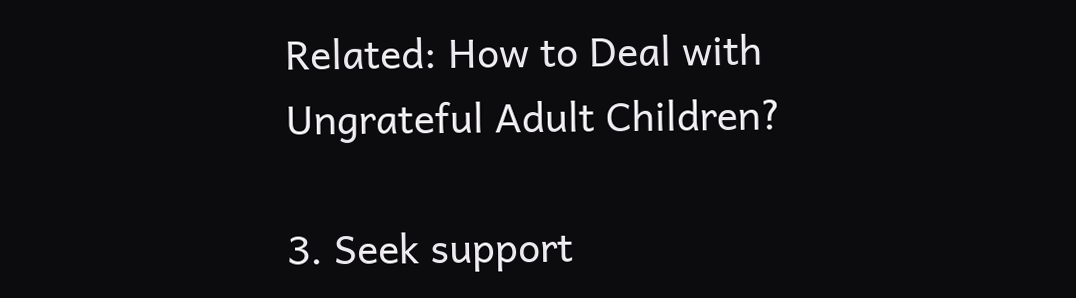Related: How to Deal with Ungrateful Adult Children?

3. Seek support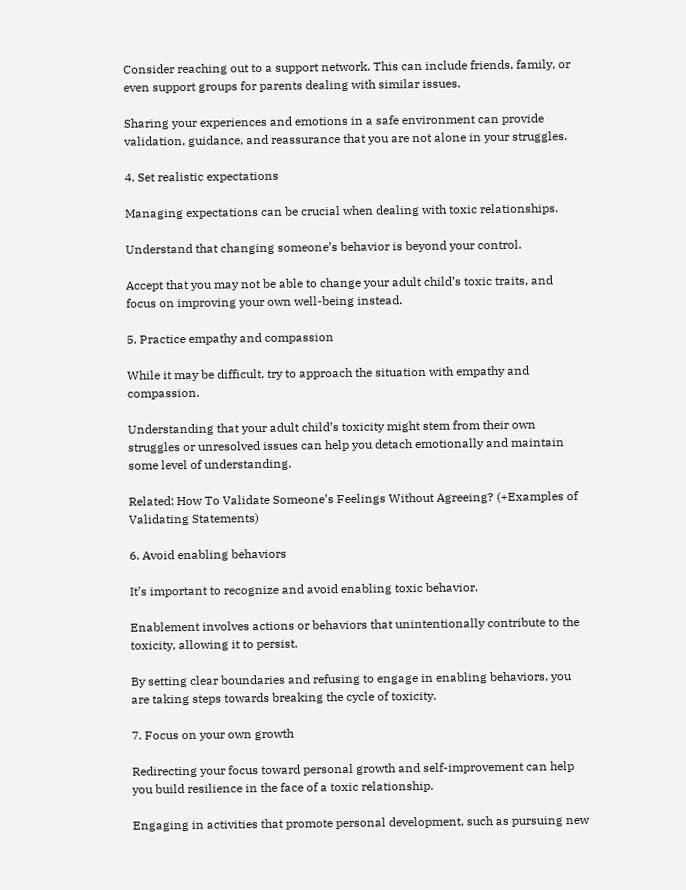Consider reaching out to a support network. This can include friends, family, or even support groups for parents dealing with similar issues.

Sharing your experiences and emotions in a safe environment can provide validation, guidance, and reassurance that you are not alone in your struggles.

4. Set realistic expectations

Managing expectations can be crucial when dealing with toxic relationships.

Understand that changing someone’s behavior is beyond your control.

Accept that you may not be able to change your adult child’s toxic traits, and focus on improving your own well-being instead.

5. Practice empathy and compassion

While it may be difficult, try to approach the situation with empathy and compassion.

Understanding that your adult child’s toxicity might stem from their own struggles or unresolved issues can help you detach emotionally and maintain some level of understanding.

Related: How To Validate Someone’s Feelings Without Agreeing? (+Examples of Validating Statements)

6. Avoid enabling behaviors

It’s important to recognize and avoid enabling toxic behavior.

Enablement involves actions or behaviors that unintentionally contribute to the toxicity, allowing it to persist.

By setting clear boundaries and refusing to engage in enabling behaviors, you are taking steps towards breaking the cycle of toxicity.

7. Focus on your own growth

Redirecting your focus toward personal growth and self-improvement can help you build resilience in the face of a toxic relationship.

Engaging in activities that promote personal development, such as pursuing new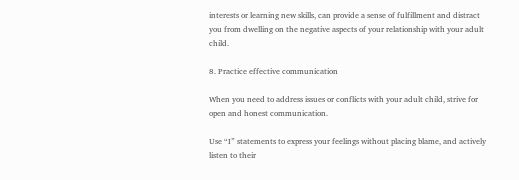interests or learning new skills, can provide a sense of fulfillment and distract you from dwelling on the negative aspects of your relationship with your adult child.

8. Practice effective communication

When you need to address issues or conflicts with your adult child, strive for open and honest communication.

Use “I” statements to express your feelings without placing blame, and actively listen to their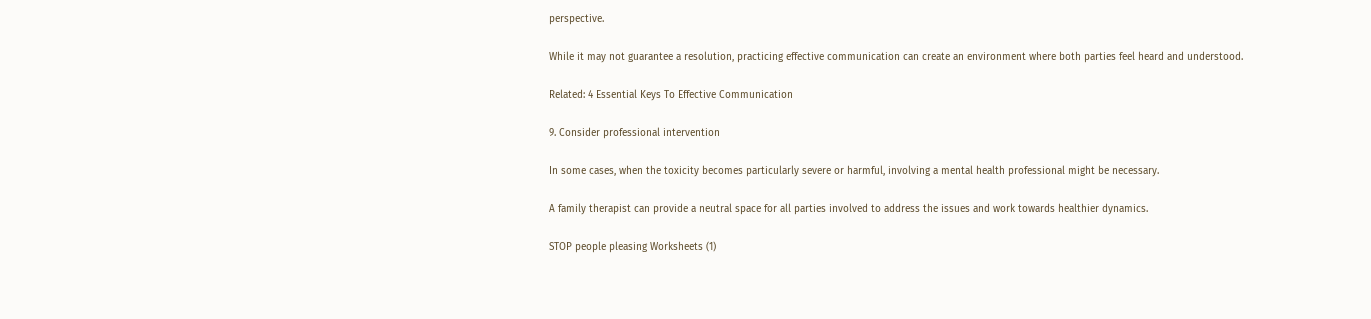perspective.

While it may not guarantee a resolution, practicing effective communication can create an environment where both parties feel heard and understood.

Related: 4 Essential Keys To Effective Communication

9. Consider professional intervention

In some cases, when the toxicity becomes particularly severe or harmful, involving a mental health professional might be necessary.

A family therapist can provide a neutral space for all parties involved to address the issues and work towards healthier dynamics.

STOP people pleasing Worksheets (1)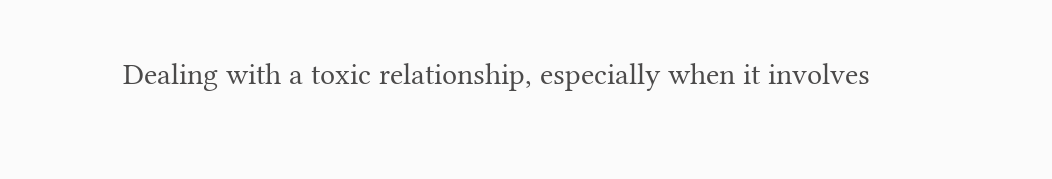Dealing with a toxic relationship, especially when it involves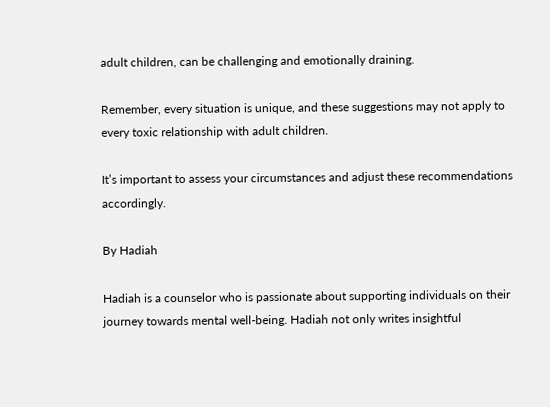adult children, can be challenging and emotionally draining.

Remember, every situation is unique, and these suggestions may not apply to every toxic relationship with adult children.

It’s important to assess your circumstances and adjust these recommendations accordingly.

By Hadiah

Hadiah is a counselor who is passionate about supporting individuals on their journey towards mental well-being. Hadiah not only writes insightful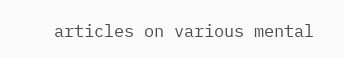articles on various mental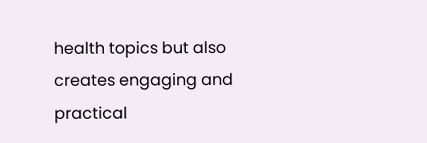health topics but also creates engaging and practical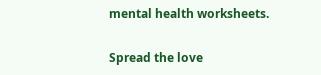mental health worksheets.

Spread the love